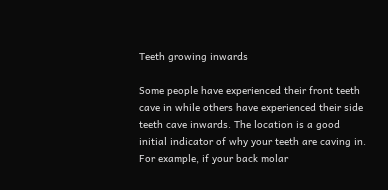Teeth growing inwards

Some people have experienced their front teeth cave in while others have experienced their side teeth cave inwards. The location is a good initial indicator of why your teeth are caving in. For example, if your back molar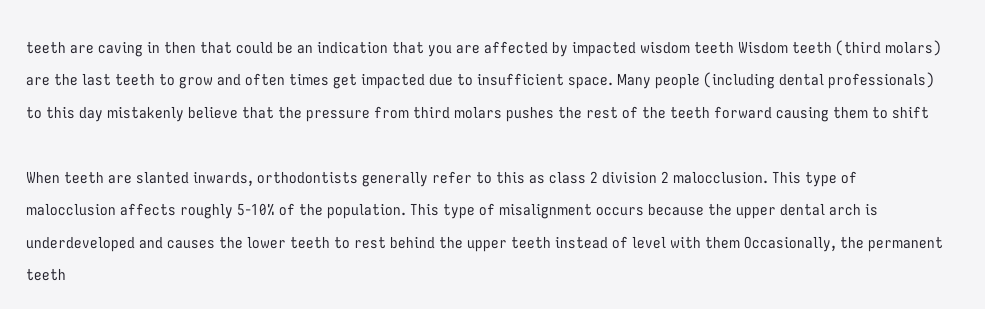teeth are caving in then that could be an indication that you are affected by impacted wisdom teeth Wisdom teeth (third molars) are the last teeth to grow and often times get impacted due to insufficient space. Many people (including dental professionals) to this day mistakenly believe that the pressure from third molars pushes the rest of the teeth forward causing them to shift

When teeth are slanted inwards, orthodontists generally refer to this as class 2 division 2 malocclusion. This type of malocclusion affects roughly 5-10% of the population. This type of misalignment occurs because the upper dental arch is underdeveloped and causes the lower teeth to rest behind the upper teeth instead of level with them Occasionally, the permanent teeth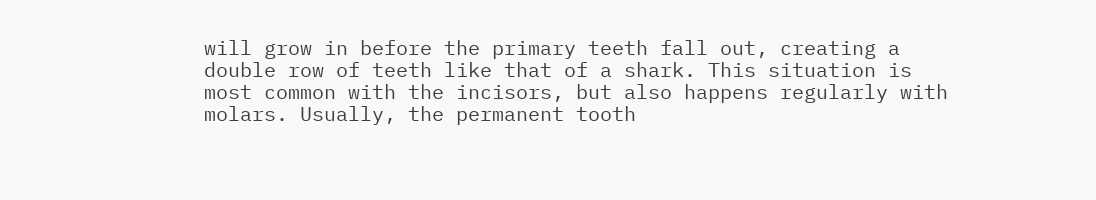will grow in before the primary teeth fall out, creating a double row of teeth like that of a shark. This situation is most common with the incisors, but also happens regularly with molars. Usually, the permanent tooth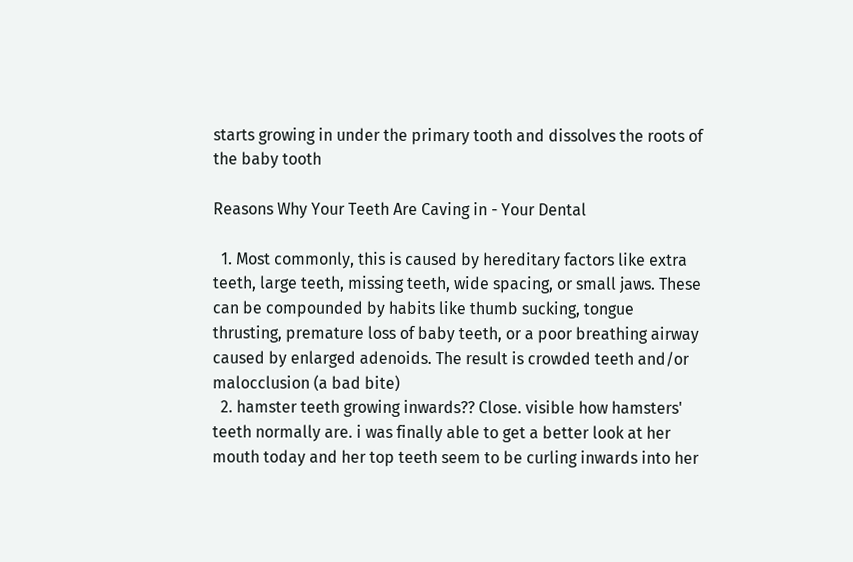starts growing in under the primary tooth and dissolves the roots of the baby tooth

Reasons Why Your Teeth Are Caving in - Your Dental

  1. Most commonly, this is caused by hereditary factors like extra teeth, large teeth, missing teeth, wide spacing, or small jaws. These can be compounded by habits like thumb sucking, tongue thrusting, premature loss of baby teeth, or a poor breathing airway caused by enlarged adenoids. The result is crowded teeth and/or malocclusion (a bad bite)
  2. hamster teeth growing inwards?? Close. visible how hamsters' teeth normally are. i was finally able to get a better look at her mouth today and her top teeth seem to be curling inwards into her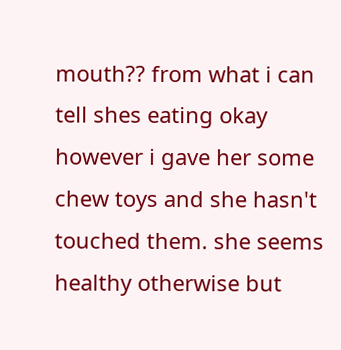mouth?? from what i can tell shes eating okay however i gave her some chew toys and she hasn't touched them. she seems healthy otherwise but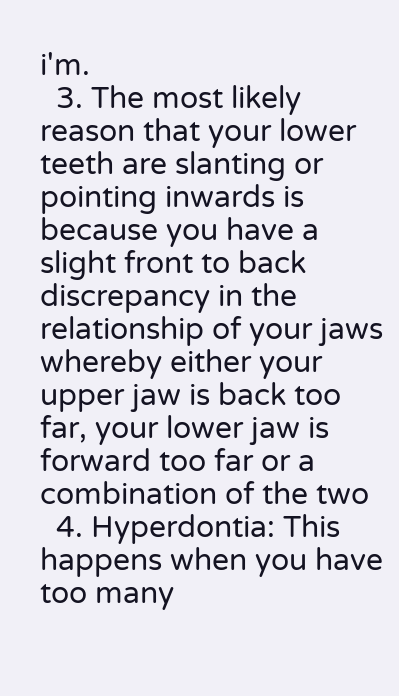i'm.
  3. The most likely reason that your lower teeth are slanting or pointing inwards is because you have a slight front to back discrepancy in the relationship of your jaws whereby either your upper jaw is back too far, your lower jaw is forward too far or a combination of the two
  4. Hyperdontia: This happens when you have too many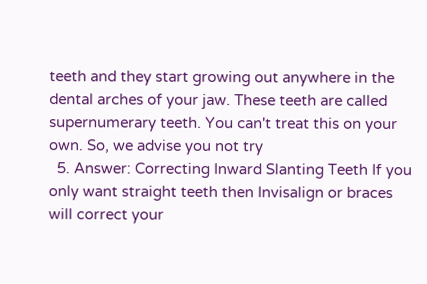teeth and they start growing out anywhere in the dental arches of your jaw. These teeth are called supernumerary teeth. You can't treat this on your own. So, we advise you not try
  5. Answer: Correcting Inward Slanting Teeth If you only want straight teeth then Invisalign or braces will correct your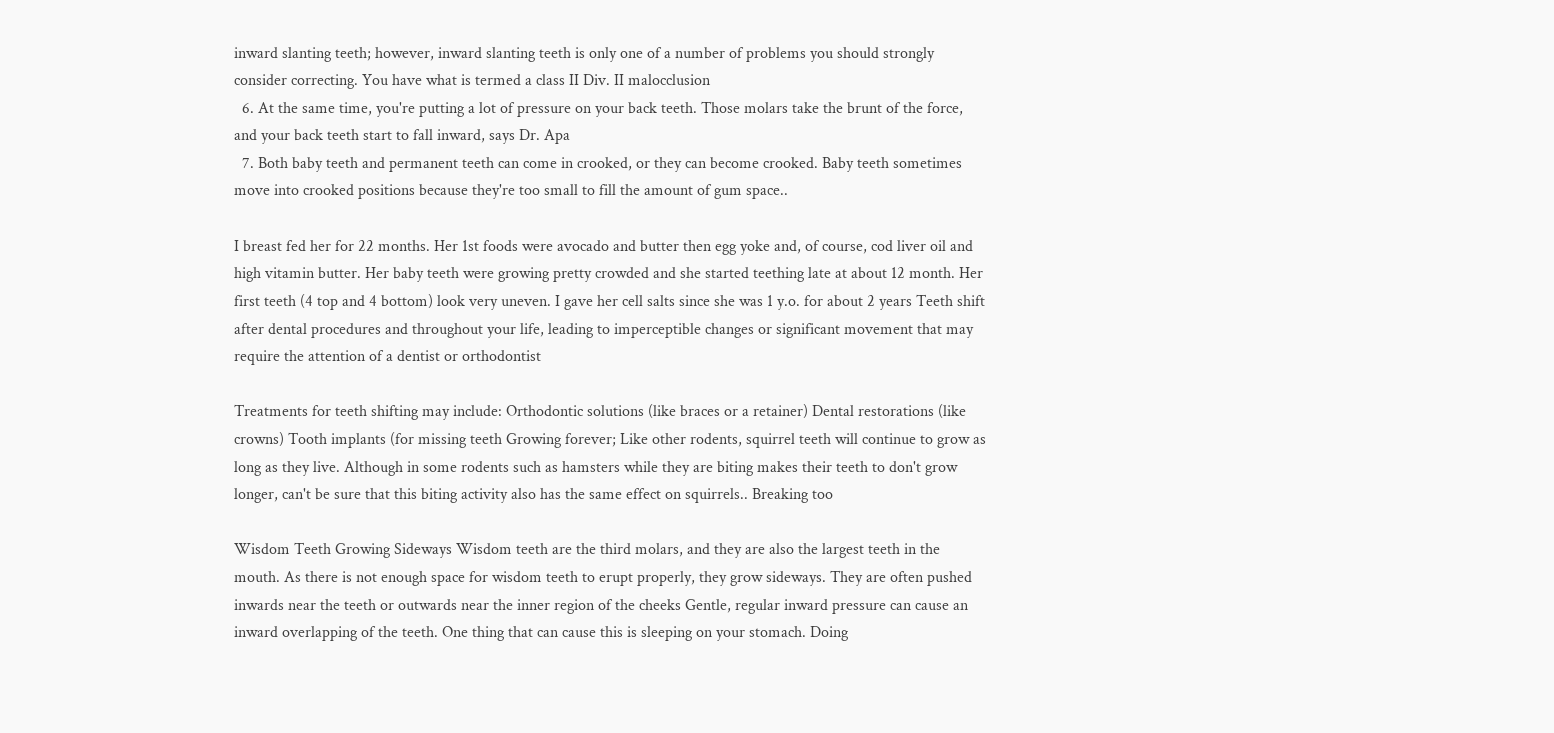inward slanting teeth; however, inward slanting teeth is only one of a number of problems you should strongly consider correcting. You have what is termed a class II Div. II malocclusion
  6. At the same time, you're putting a lot of pressure on your back teeth. Those molars take the brunt of the force, and your back teeth start to fall inward, says Dr. Apa
  7. Both baby teeth and permanent teeth can come in crooked, or they can become crooked. Baby teeth sometimes move into crooked positions because they're too small to fill the amount of gum space..

I breast fed her for 22 months. Her 1st foods were avocado and butter then egg yoke and, of course, cod liver oil and high vitamin butter. Her baby teeth were growing pretty crowded and she started teething late at about 12 month. Her first teeth (4 top and 4 bottom) look very uneven. I gave her cell salts since she was 1 y.o. for about 2 years Teeth shift after dental procedures and throughout your life, leading to imperceptible changes or significant movement that may require the attention of a dentist or orthodontist

Treatments for teeth shifting may include: Orthodontic solutions (like braces or a retainer) Dental restorations (like crowns) Tooth implants (for missing teeth Growing forever; Like other rodents, squirrel teeth will continue to grow as long as they live. Although in some rodents such as hamsters while they are biting makes their teeth to don't grow longer, can't be sure that this biting activity also has the same effect on squirrels.. Breaking too

Wisdom Teeth Growing Sideways Wisdom teeth are the third molars, and they are also the largest teeth in the mouth. As there is not enough space for wisdom teeth to erupt properly, they grow sideways. They are often pushed inwards near the teeth or outwards near the inner region of the cheeks Gentle, regular inward pressure can cause an inward overlapping of the teeth. One thing that can cause this is sleeping on your stomach. Doing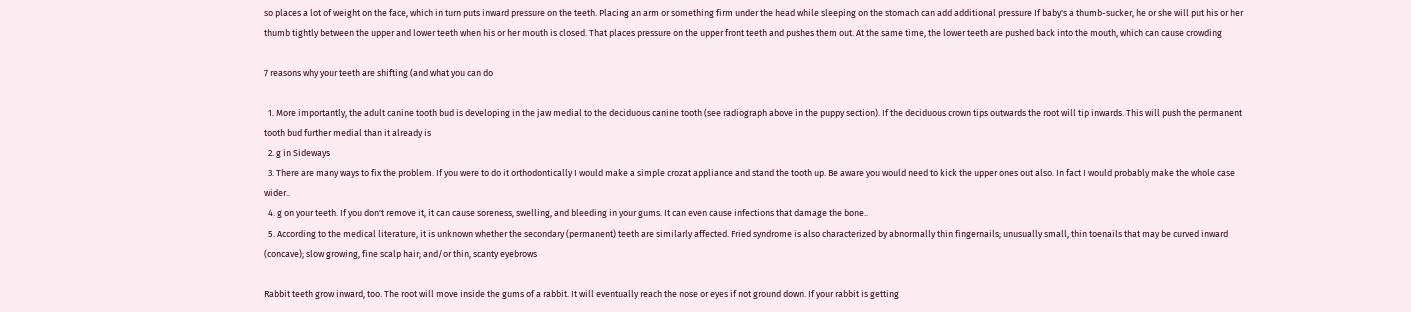so places a lot of weight on the face, which in turn puts inward pressure on the teeth. Placing an arm or something firm under the head while sleeping on the stomach can add additional pressure If baby's a thumb-sucker, he or she will put his or her thumb tightly between the upper and lower teeth when his or her mouth is closed. That places pressure on the upper front teeth and pushes them out. At the same time, the lower teeth are pushed back into the mouth, which can cause crowding

7 reasons why your teeth are shifting (and what you can do

  1. More importantly, the adult canine tooth bud is developing in the jaw medial to the deciduous canine tooth (see radiograph above in the puppy section). If the deciduous crown tips outwards the root will tip inwards. This will push the permanent tooth bud further medial than it already is
  2. g in Sideways
  3. There are many ways to fix the problem. If you were to do it orthodontically I would make a simple crozat appliance and stand the tooth up. Be aware you would need to kick the upper ones out also. In fact I would probably make the whole case wider..
  4. g on your teeth. If you don't remove it, it can cause soreness, swelling, and bleeding in your gums. It can even cause infections that damage the bone..
  5. According to the medical literature, it is unknown whether the secondary (permanent) teeth are similarly affected. Fried syndrome is also characterized by abnormally thin fingernails; unusually small, thin toenails that may be curved inward (concave); slow growing, fine scalp hair; and/or thin, scanty eyebrows

Rabbit teeth grow inward, too. The root will move inside the gums of a rabbit. It will eventually reach the nose or eyes if not ground down. If your rabbit is getting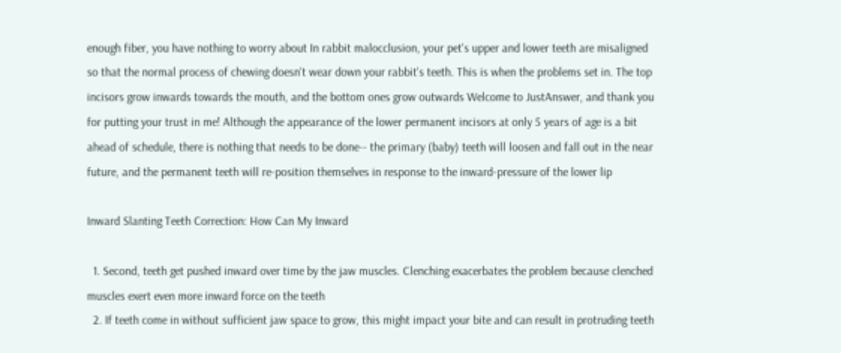enough fiber, you have nothing to worry about In rabbit malocclusion, your pet's upper and lower teeth are misaligned so that the normal process of chewing doesn't wear down your rabbit's teeth. This is when the problems set in. The top incisors grow inwards towards the mouth, and the bottom ones grow outwards Welcome to JustAnswer, and thank you for putting your trust in me! Although the appearance of the lower permanent incisors at only 5 years of age is a bit ahead of schedule, there is nothing that needs to be done-- the primary (baby) teeth will loosen and fall out in the near future, and the permanent teeth will re-position themselves in response to the inward-pressure of the lower lip

Inward Slanting Teeth Correction: How Can My Inward

  1. Second, teeth get pushed inward over time by the jaw muscles. Clenching exacerbates the problem because clenched muscles exert even more inward force on the teeth
  2. If teeth come in without sufficient jaw space to grow, this might impact your bite and can result in protruding teeth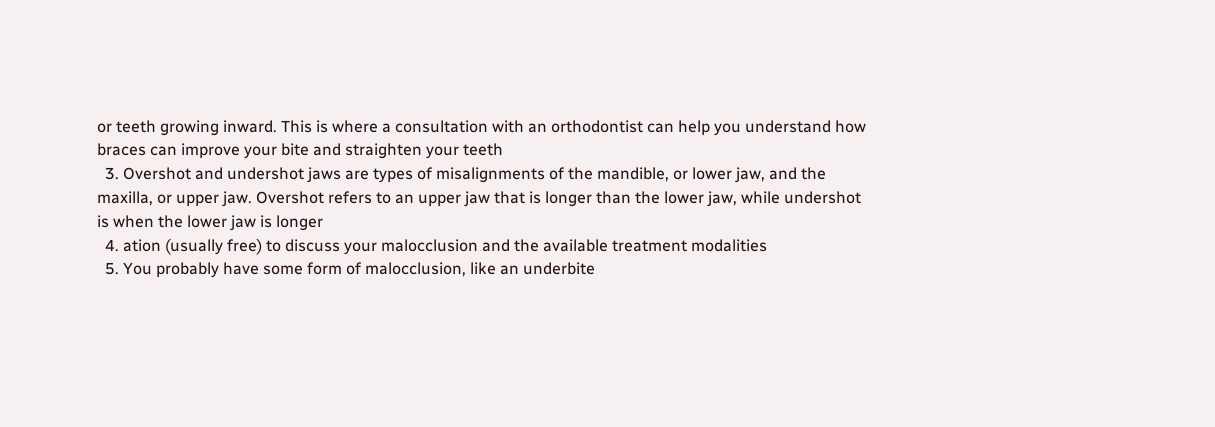or teeth growing inward. This is where a consultation with an orthodontist can help you understand how braces can improve your bite and straighten your teeth
  3. Overshot and undershot jaws are types of misalignments of the mandible, or lower jaw, and the maxilla, or upper jaw. Overshot refers to an upper jaw that is longer than the lower jaw, while undershot is when the lower jaw is longer
  4. ation (usually free) to discuss your malocclusion and the available treatment modalities
  5. You probably have some form of malocclusion, like an underbite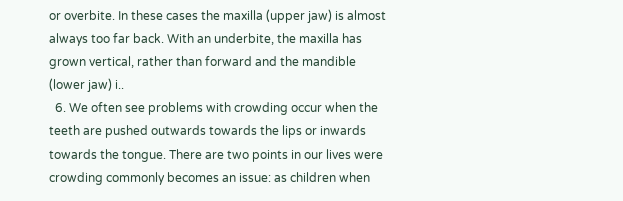or overbite. In these cases the maxilla (upper jaw) is almost always too far back. With an underbite, the maxilla has grown vertical, rather than forward and the mandible (lower jaw) i..
  6. We often see problems with crowding occur when the teeth are pushed outwards towards the lips or inwards towards the tongue. There are two points in our lives were crowding commonly becomes an issue: as children when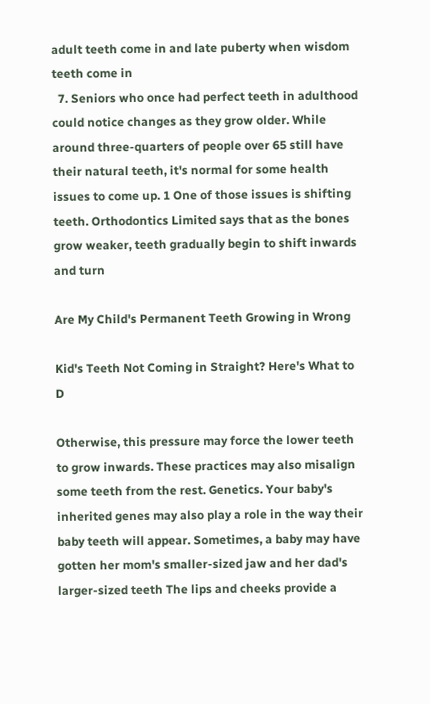adult teeth come in and late puberty when wisdom teeth come in
  7. Seniors who once had perfect teeth in adulthood could notice changes as they grow older. While around three-quarters of people over 65 still have their natural teeth, it's normal for some health issues to come up. 1 One of those issues is shifting teeth. Orthodontics Limited says that as the bones grow weaker, teeth gradually begin to shift inwards and turn

Are My Child's Permanent Teeth Growing in Wrong

Kid's Teeth Not Coming in Straight? Here's What to D

Otherwise, this pressure may force the lower teeth to grow inwards. These practices may also misalign some teeth from the rest. Genetics. Your baby's inherited genes may also play a role in the way their baby teeth will appear. Sometimes, a baby may have gotten her mom's smaller-sized jaw and her dad's larger-sized teeth The lips and cheeks provide a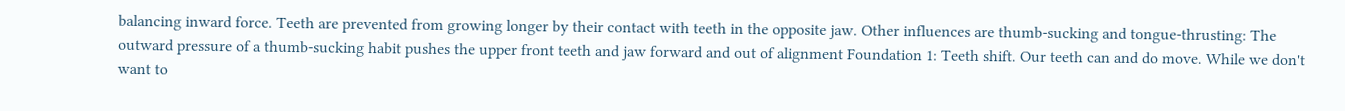balancing inward force. Teeth are prevented from growing longer by their contact with teeth in the opposite jaw. Other influences are thumb-sucking and tongue-thrusting: The outward pressure of a thumb-sucking habit pushes the upper front teeth and jaw forward and out of alignment Foundation 1: Teeth shift. Our teeth can and do move. While we don't want to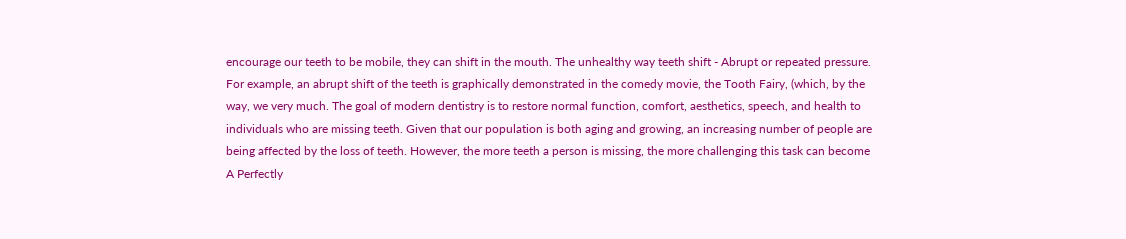encourage our teeth to be mobile, they can shift in the mouth. The unhealthy way teeth shift - Abrupt or repeated pressure. For example, an abrupt shift of the teeth is graphically demonstrated in the comedy movie, the Tooth Fairy, (which, by the way, we very much. The goal of modern dentistry is to restore normal function, comfort, aesthetics, speech, and health to individuals who are missing teeth. Given that our population is both aging and growing, an increasing number of people are being affected by the loss of teeth. However, the more teeth a person is missing, the more challenging this task can become A Perfectly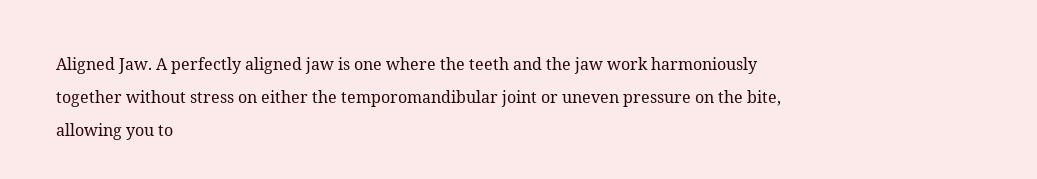Aligned Jaw. A perfectly aligned jaw is one where the teeth and the jaw work harmoniously together without stress on either the temporomandibular joint or uneven pressure on the bite, allowing you to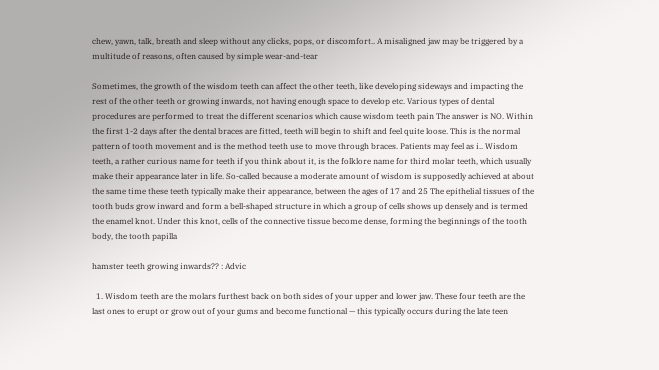chew, yawn, talk, breath and sleep without any clicks, pops, or discomfort.. A misaligned jaw may be triggered by a multitude of reasons, often caused by simple wear-and-tear

Sometimes, the growth of the wisdom teeth can affect the other teeth, like developing sideways and impacting the rest of the other teeth or growing inwards, not having enough space to develop etc. Various types of dental procedures are performed to treat the different scenarios which cause wisdom teeth pain The answer is NO. Within the first 1-2 days after the dental braces are fitted, teeth will begin to shift and feel quite loose. This is the normal pattern of tooth movement and is the method teeth use to move through braces. Patients may feel as i.. Wisdom teeth, a rather curious name for teeth if you think about it, is the folklore name for third molar teeth, which usually make their appearance later in life. So-called because a moderate amount of wisdom is supposedly achieved at about the same time these teeth typically make their appearance, between the ages of 17 and 25 The epithelial tissues of the tooth buds grow inward and form a bell-shaped structure in which a group of cells shows up densely and is termed the enamel knot. Under this knot, cells of the connective tissue become dense, forming the beginnings of the tooth body, the tooth papilla

hamster teeth growing inwards?? : Advic

  1. Wisdom teeth are the molars furthest back on both sides of your upper and lower jaw. These four teeth are the last ones to erupt or grow out of your gums and become functional — this typically occurs during the late teen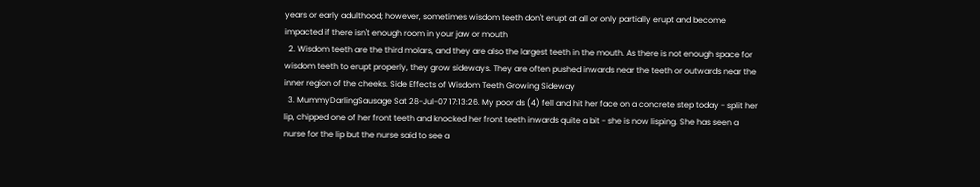years or early adulthood; however, sometimes wisdom teeth don't erupt at all or only partially erupt and become impacted if there isn't enough room in your jaw or mouth
  2. Wisdom teeth are the third molars, and they are also the largest teeth in the mouth. As there is not enough space for wisdom teeth to erupt properly, they grow sideways. They are often pushed inwards near the teeth or outwards near the inner region of the cheeks. Side Effects of Wisdom Teeth Growing Sideway
  3. MummyDarlingSausage Sat 28-Jul-07 17:13:26. My poor ds (4) fell and hit her face on a concrete step today - split her lip, chipped one of her front teeth and knocked her front teeth inwards quite a bit - she is now lisping. She has seen a nurse for the lip but the nurse said to see a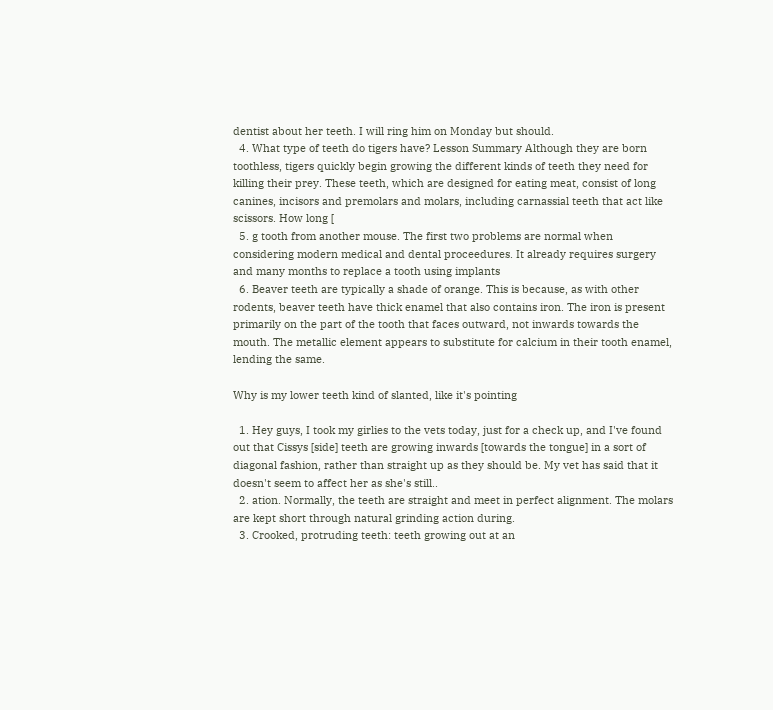dentist about her teeth. I will ring him on Monday but should.
  4. What type of teeth do tigers have? Lesson Summary Although they are born toothless, tigers quickly begin growing the different kinds of teeth they need for killing their prey. These teeth, which are designed for eating meat, consist of long canines, incisors and premolars and molars, including carnassial teeth that act like scissors. How long [
  5. g tooth from another mouse. The first two problems are normal when considering modern medical and dental proceedures. It already requires surgery and many months to replace a tooth using implants
  6. Beaver teeth are typically a shade of orange. This is because, as with other rodents, beaver teeth have thick enamel that also contains iron. The iron is present primarily on the part of the tooth that faces outward, not inwards towards the mouth. The metallic element appears to substitute for calcium in their tooth enamel, lending the same.

Why is my lower teeth kind of slanted, like it's pointing

  1. Hey guys, I took my girlies to the vets today, just for a check up, and I've found out that Cissys [side] teeth are growing inwards [towards the tongue] in a sort of diagonal fashion, rather than straight up as they should be. My vet has said that it doesn't seem to affect her as she's still..
  2. ation. Normally, the teeth are straight and meet in perfect alignment. The molars are kept short through natural grinding action during.
  3. Crooked, protruding teeth: teeth growing out at an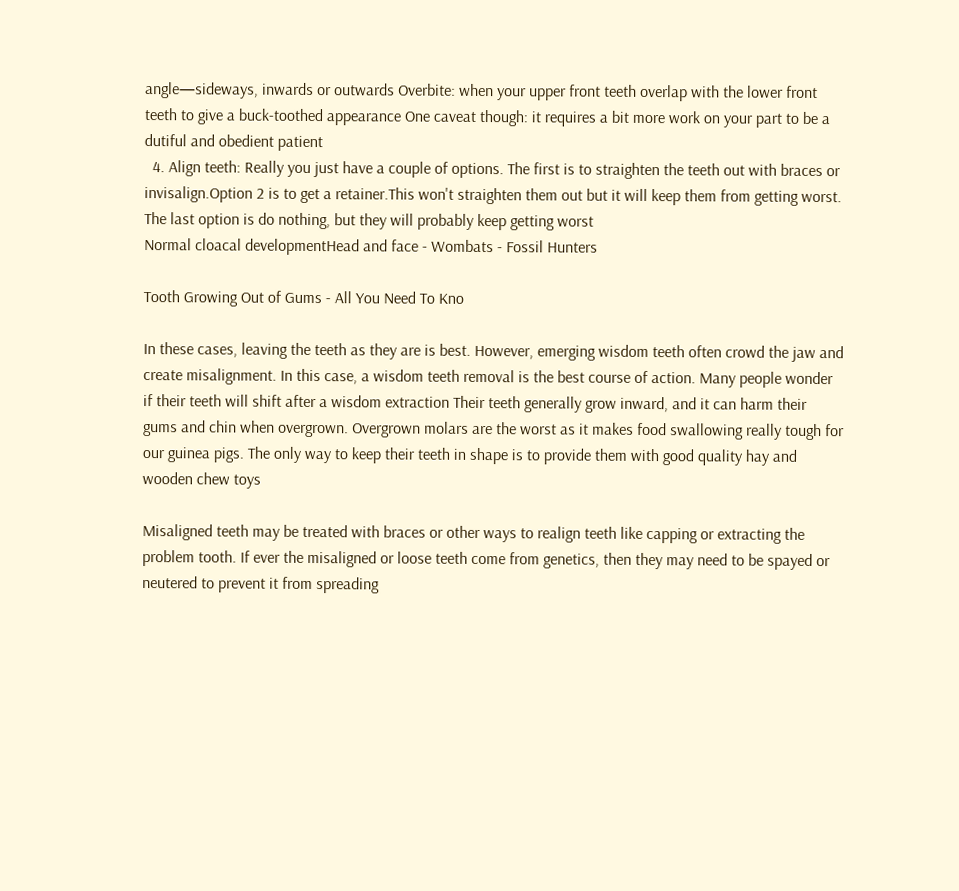angle—sideways, inwards or outwards Overbite: when your upper front teeth overlap with the lower front teeth to give a buck-toothed appearance One caveat though: it requires a bit more work on your part to be a dutiful and obedient patient
  4. Align teeth: Really you just have a couple of options. The first is to straighten the teeth out with braces or invisalign.Option 2 is to get a retainer.This won't straighten them out but it will keep them from getting worst. The last option is do nothing, but they will probably keep getting worst
Normal cloacal developmentHead and face - Wombats - Fossil Hunters

Tooth Growing Out of Gums - All You Need To Kno

In these cases, leaving the teeth as they are is best. However, emerging wisdom teeth often crowd the jaw and create misalignment. In this case, a wisdom teeth removal is the best course of action. Many people wonder if their teeth will shift after a wisdom extraction Their teeth generally grow inward, and it can harm their gums and chin when overgrown. Overgrown molars are the worst as it makes food swallowing really tough for our guinea pigs. The only way to keep their teeth in shape is to provide them with good quality hay and wooden chew toys

Misaligned teeth may be treated with braces or other ways to realign teeth like capping or extracting the problem tooth. If ever the misaligned or loose teeth come from genetics, then they may need to be spayed or neutered to prevent it from spreading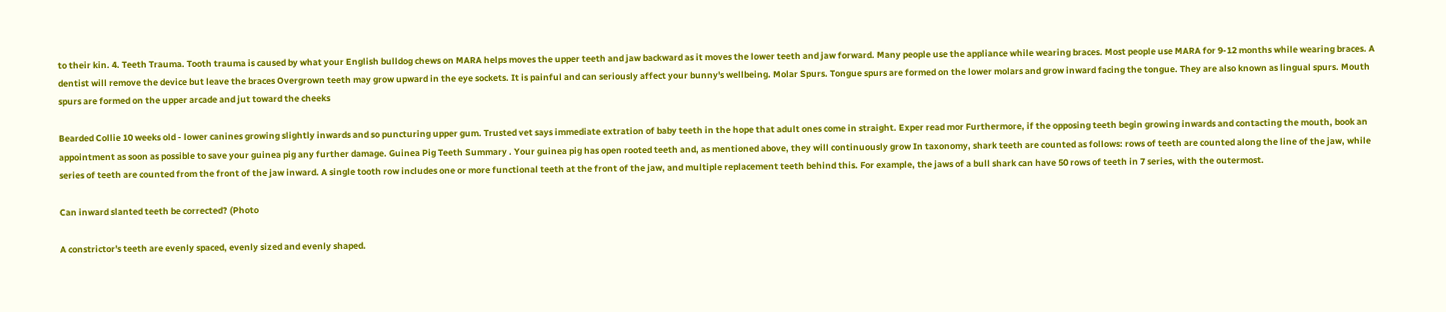to their kin. 4. Teeth Trauma. Tooth trauma is caused by what your English bulldog chews on MARA helps moves the upper teeth and jaw backward as it moves the lower teeth and jaw forward. Many people use the appliance while wearing braces. Most people use MARA for 9-12 months while wearing braces. A dentist will remove the device but leave the braces Overgrown teeth may grow upward in the eye sockets. It is painful and can seriously affect your bunny's wellbeing. Molar Spurs. Tongue spurs are formed on the lower molars and grow inward facing the tongue. They are also known as lingual spurs. Mouth spurs are formed on the upper arcade and jut toward the cheeks

Bearded Collie 10 weeks old - lower canines growing slightly inwards and so puncturing upper gum. Trusted vet says immediate extration of baby teeth in the hope that adult ones come in straight. Exper read mor Furthermore, if the opposing teeth begin growing inwards and contacting the mouth, book an appointment as soon as possible to save your guinea pig any further damage. Guinea Pig Teeth Summary . Your guinea pig has open rooted teeth and, as mentioned above, they will continuously grow In taxonomy, shark teeth are counted as follows: rows of teeth are counted along the line of the jaw, while series of teeth are counted from the front of the jaw inward. A single tooth row includes one or more functional teeth at the front of the jaw, and multiple replacement teeth behind this. For example, the jaws of a bull shark can have 50 rows of teeth in 7 series, with the outermost.

Can inward slanted teeth be corrected? (Photo

A constrictor's teeth are evenly spaced, evenly sized and evenly shaped.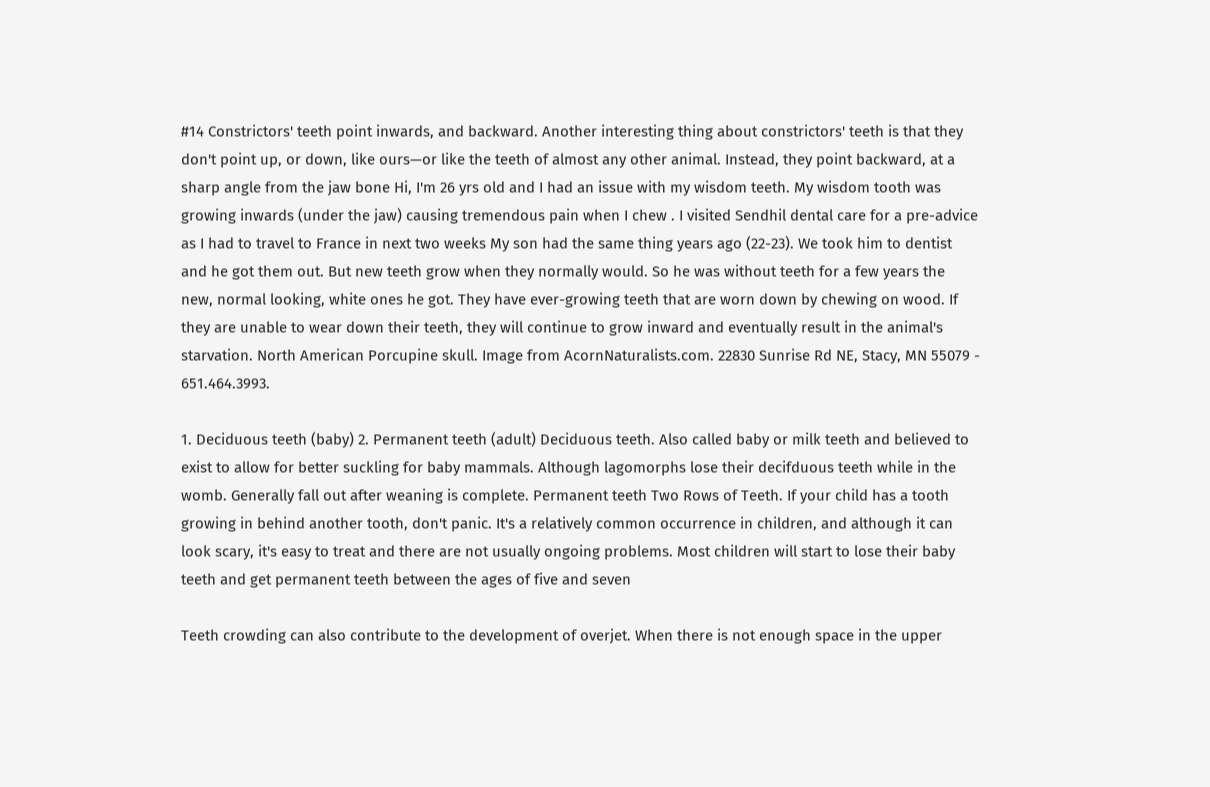#14 Constrictors' teeth point inwards, and backward. Another interesting thing about constrictors' teeth is that they don't point up, or down, like ours—or like the teeth of almost any other animal. Instead, they point backward, at a sharp angle from the jaw bone Hi, I'm 26 yrs old and I had an issue with my wisdom teeth. My wisdom tooth was growing inwards (under the jaw) causing tremendous pain when I chew . I visited Sendhil dental care for a pre-advice as I had to travel to France in next two weeks My son had the same thing years ago (22-23). We took him to dentist and he got them out. But new teeth grow when they normally would. So he was without teeth for a few years the new, normal looking, white ones he got. They have ever-growing teeth that are worn down by chewing on wood. If they are unable to wear down their teeth, they will continue to grow inward and eventually result in the animal's starvation. North American Porcupine skull. Image from AcornNaturalists.com. 22830 Sunrise Rd NE, Stacy, MN 55079 - 651.464.3993.

1. Deciduous teeth (baby) 2. Permanent teeth (adult) Deciduous teeth. Also called baby or milk teeth and believed to exist to allow for better suckling for baby mammals. Although lagomorphs lose their decifduous teeth while in the womb. Generally fall out after weaning is complete. Permanent teeth Two Rows of Teeth. If your child has a tooth growing in behind another tooth, don't panic. It's a relatively common occurrence in children, and although it can look scary, it's easy to treat and there are not usually ongoing problems. Most children will start to lose their baby teeth and get permanent teeth between the ages of five and seven

Teeth crowding can also contribute to the development of overjet. When there is not enough space in the upper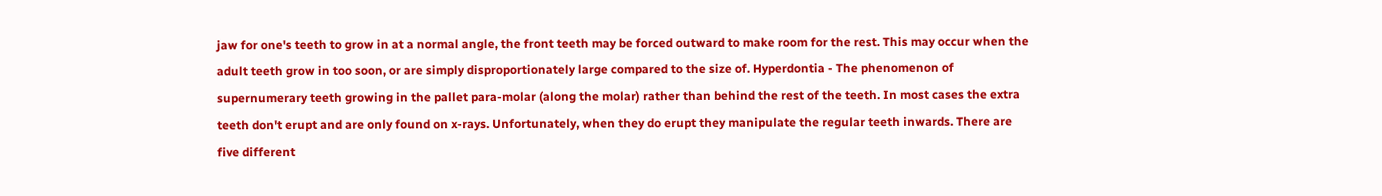jaw for one's teeth to grow in at a normal angle, the front teeth may be forced outward to make room for the rest. This may occur when the adult teeth grow in too soon, or are simply disproportionately large compared to the size of. Hyperdontia - The phenomenon of supernumerary teeth growing in the pallet para-molar (along the molar) rather than behind the rest of the teeth. In most cases the extra teeth don't erupt and are only found on x-rays. Unfortunately, when they do erupt they manipulate the regular teeth inwards. There are five different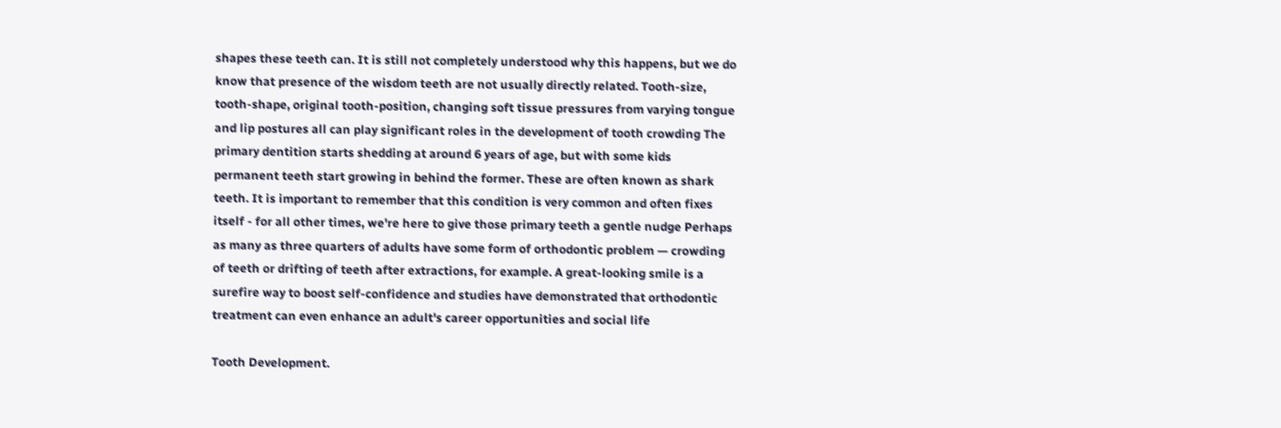shapes these teeth can. It is still not completely understood why this happens, but we do know that presence of the wisdom teeth are not usually directly related. Tooth-size, tooth-shape, original tooth-position, changing soft tissue pressures from varying tongue and lip postures all can play significant roles in the development of tooth crowding The primary dentition starts shedding at around 6 years of age, but with some kids permanent teeth start growing in behind the former. These are often known as shark teeth. It is important to remember that this condition is very common and often fixes itself - for all other times, we're here to give those primary teeth a gentle nudge Perhaps as many as three quarters of adults have some form of orthodontic problem — crowding of teeth or drifting of teeth after extractions, for example. A great-looking smile is a surefire way to boost self-confidence and studies have demonstrated that orthodontic treatment can even enhance an adult's career opportunities and social life

Tooth Development.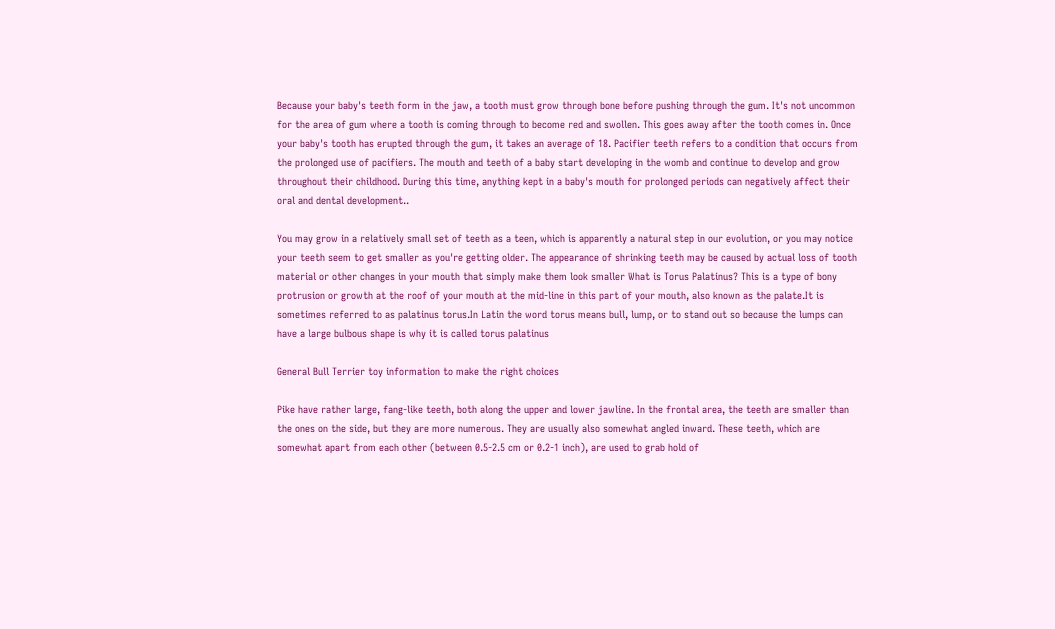Because your baby's teeth form in the jaw, a tooth must grow through bone before pushing through the gum. It's not uncommon for the area of gum where a tooth is coming through to become red and swollen. This goes away after the tooth comes in. Once your baby's tooth has erupted through the gum, it takes an average of 18. Pacifier teeth refers to a condition that occurs from the prolonged use of pacifiers. The mouth and teeth of a baby start developing in the womb and continue to develop and grow throughout their childhood. During this time, anything kept in a baby's mouth for prolonged periods can negatively affect their oral and dental development..

You may grow in a relatively small set of teeth as a teen, which is apparently a natural step in our evolution, or you may notice your teeth seem to get smaller as you're getting older. The appearance of shrinking teeth may be caused by actual loss of tooth material or other changes in your mouth that simply make them look smaller What is Torus Palatinus? This is a type of bony protrusion or growth at the roof of your mouth at the mid-line in this part of your mouth, also known as the palate.It is sometimes referred to as palatinus torus.In Latin the word torus means bull, lump, or to stand out so because the lumps can have a large bulbous shape is why it is called torus palatinus

General Bull Terrier toy information to make the right choices

Pike have rather large, fang-like teeth, both along the upper and lower jawline. In the frontal area, the teeth are smaller than the ones on the side, but they are more numerous. They are usually also somewhat angled inward. These teeth, which are somewhat apart from each other (between 0.5-2.5 cm or 0.2-1 inch), are used to grab hold of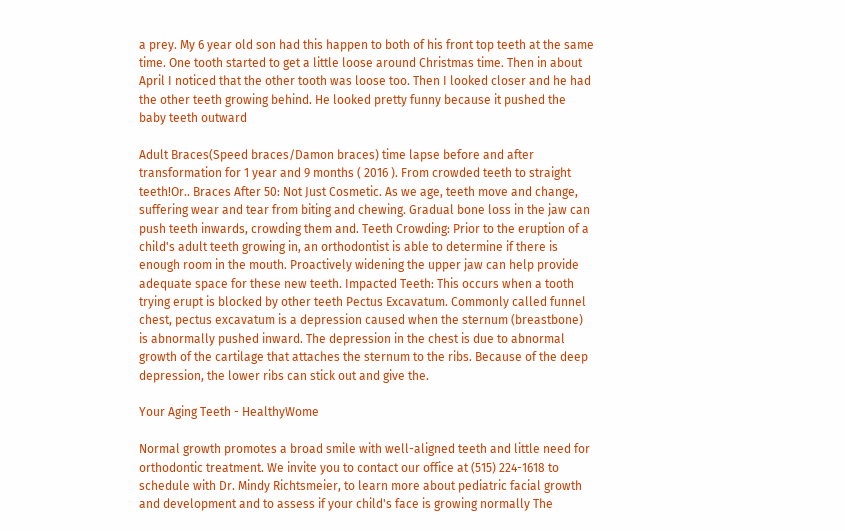a prey. My 6 year old son had this happen to both of his front top teeth at the same time. One tooth started to get a little loose around Christmas time. Then in about April I noticed that the other tooth was loose too. Then I looked closer and he had the other teeth growing behind. He looked pretty funny because it pushed the baby teeth outward

Adult Braces(Speed braces/Damon braces) time lapse before and after transformation for 1 year and 9 months ( 2016 ). From crowded teeth to straight teeth!Or.. Braces After 50: Not Just Cosmetic. As we age, teeth move and change, suffering wear and tear from biting and chewing. Gradual bone loss in the jaw can push teeth inwards, crowding them and. Teeth Crowding: Prior to the eruption of a child's adult teeth growing in, an orthodontist is able to determine if there is enough room in the mouth. Proactively widening the upper jaw can help provide adequate space for these new teeth. Impacted Teeth: This occurs when a tooth trying erupt is blocked by other teeth Pectus Excavatum. Commonly called funnel chest, pectus excavatum is a depression caused when the sternum (breastbone) is abnormally pushed inward. The depression in the chest is due to abnormal growth of the cartilage that attaches the sternum to the ribs. Because of the deep depression, the lower ribs can stick out and give the.

Your Aging Teeth - HealthyWome

Normal growth promotes a broad smile with well-aligned teeth and little need for orthodontic treatment. We invite you to contact our office at (515) 224-1618 to schedule with Dr. Mindy Richtsmeier, to learn more about pediatric facial growth and development and to assess if your child's face is growing normally The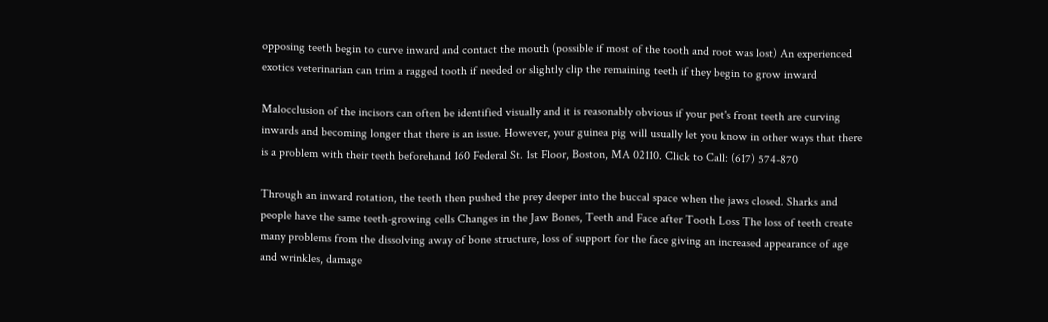opposing teeth begin to curve inward and contact the mouth (possible if most of the tooth and root was lost) An experienced exotics veterinarian can trim a ragged tooth if needed or slightly clip the remaining teeth if they begin to grow inward

Malocclusion of the incisors can often be identified visually and it is reasonably obvious if your pet's front teeth are curving inwards and becoming longer that there is an issue. However, your guinea pig will usually let you know in other ways that there is a problem with their teeth beforehand 160 Federal St. 1st Floor, Boston, MA 02110. Click to Call: (617) 574-870

Through an inward rotation, the teeth then pushed the prey deeper into the buccal space when the jaws closed. Sharks and people have the same teeth-growing cells Changes in the Jaw Bones, Teeth and Face after Tooth Loss The loss of teeth create many problems from the dissolving away of bone structure, loss of support for the face giving an increased appearance of age and wrinkles, damage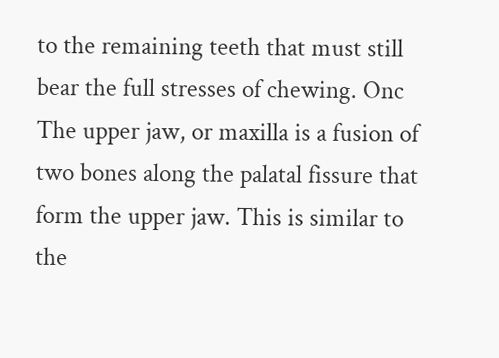to the remaining teeth that must still bear the full stresses of chewing. Onc The upper jaw, or maxilla is a fusion of two bones along the palatal fissure that form the upper jaw. This is similar to the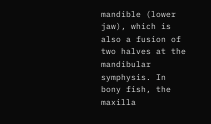mandible (lower jaw), which is also a fusion of two halves at the mandibular symphysis. In bony fish, the maxilla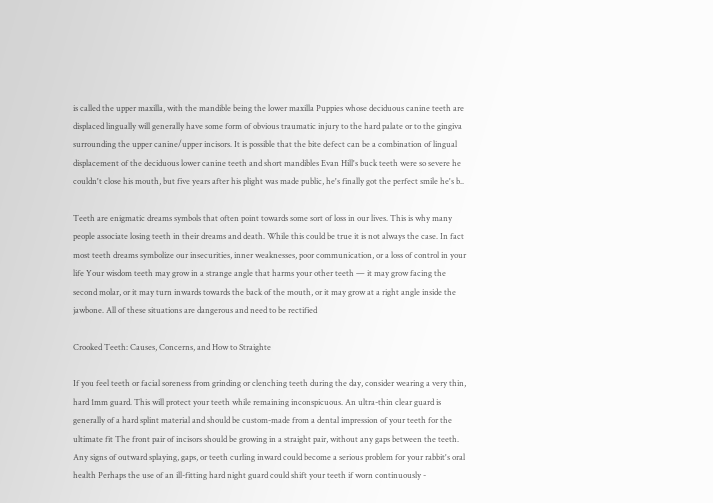is called the upper maxilla, with the mandible being the lower maxilla Puppies whose deciduous canine teeth are displaced lingually will generally have some form of obvious traumatic injury to the hard palate or to the gingiva surrounding the upper canine/upper incisors. It is possible that the bite defect can be a combination of lingual displacement of the deciduous lower canine teeth and short mandibles Evan Hill's buck teeth were so severe he couldn't close his mouth, but five years after his plight was made public, he's finally got the perfect smile he's b..

Teeth are enigmatic dreams symbols that often point towards some sort of loss in our lives. This is why many people associate losing teeth in their dreams and death. While this could be true it is not always the case. In fact most teeth dreams symbolize our insecurities, inner weaknesses, poor communication, or a loss of control in your life Your wisdom teeth may grow in a strange angle that harms your other teeth — it may grow facing the second molar, or it may turn inwards towards the back of the mouth, or it may grow at a right angle inside the jawbone. All of these situations are dangerous and need to be rectified

Crooked Teeth: Causes, Concerns, and How to Straighte

If you feel teeth or facial soreness from grinding or clenching teeth during the day, consider wearing a very thin, hard 1mm guard. This will protect your teeth while remaining inconspicuous. An ultra-thin clear guard is generally of a hard splint material and should be custom-made from a dental impression of your teeth for the ultimate fit The front pair of incisors should be growing in a straight pair, without any gaps between the teeth. Any signs of outward splaying, gaps, or teeth curling inward could become a serious problem for your rabbit's oral health Perhaps the use of an ill-fitting hard night guard could shift your teeth if worn continuously -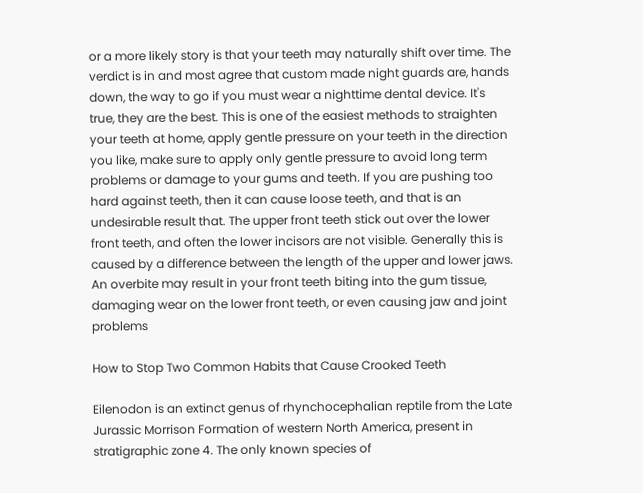or a more likely story is that your teeth may naturally shift over time. The verdict is in and most agree that custom made night guards are, hands down, the way to go if you must wear a nighttime dental device. It's true, they are the best. This is one of the easiest methods to straighten your teeth at home, apply gentle pressure on your teeth in the direction you like, make sure to apply only gentle pressure to avoid long term problems or damage to your gums and teeth. If you are pushing too hard against teeth, then it can cause loose teeth, and that is an undesirable result that. The upper front teeth stick out over the lower front teeth, and often the lower incisors are not visible. Generally this is caused by a difference between the length of the upper and lower jaws. An overbite may result in your front teeth biting into the gum tissue, damaging wear on the lower front teeth, or even causing jaw and joint problems

How to Stop Two Common Habits that Cause Crooked Teeth

Eilenodon is an extinct genus of rhynchocephalian reptile from the Late Jurassic Morrison Formation of western North America, present in stratigraphic zone 4. The only known species of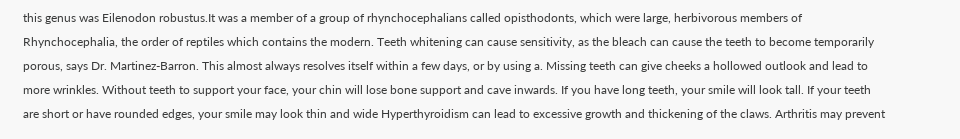this genus was Eilenodon robustus.It was a member of a group of rhynchocephalians called opisthodonts, which were large, herbivorous members of Rhynchocephalia, the order of reptiles which contains the modern. Teeth whitening can cause sensitivity, as the bleach can cause the teeth to become temporarily porous, says Dr. Martinez-Barron. This almost always resolves itself within a few days, or by using a. Missing teeth can give cheeks a hollowed outlook and lead to more wrinkles. Without teeth to support your face, your chin will lose bone support and cave inwards. If you have long teeth, your smile will look tall. If your teeth are short or have rounded edges, your smile may look thin and wide Hyperthyroidism can lead to excessive growth and thickening of the claws. Arthritis may prevent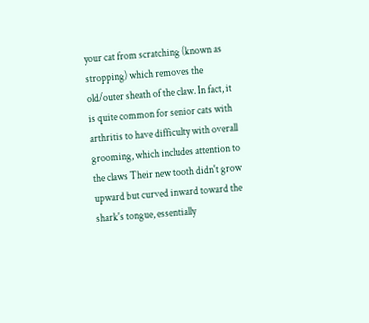your cat from scratching (known as stropping) which removes the old/outer sheath of the claw. In fact, it is quite common for senior cats with arthritis to have difficulty with overall grooming, which includes attention to the claws Their new tooth didn't grow upward but curved inward toward the shark's tongue, essentially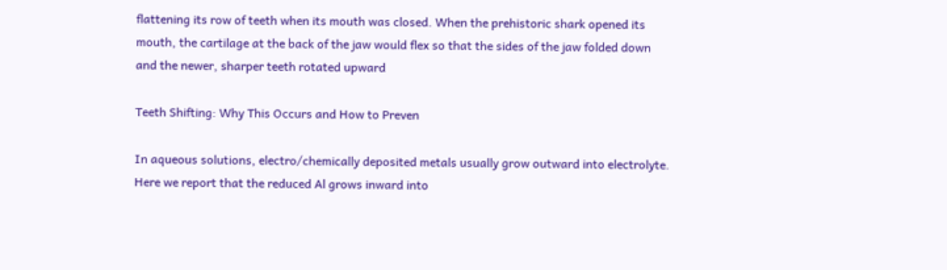flattening its row of teeth when its mouth was closed. When the prehistoric shark opened its mouth, the cartilage at the back of the jaw would flex so that the sides of the jaw folded down and the newer, sharper teeth rotated upward

Teeth Shifting: Why This Occurs and How to Preven

In aqueous solutions, electro/chemically deposited metals usually grow outward into electrolyte. Here we report that the reduced Al grows inward into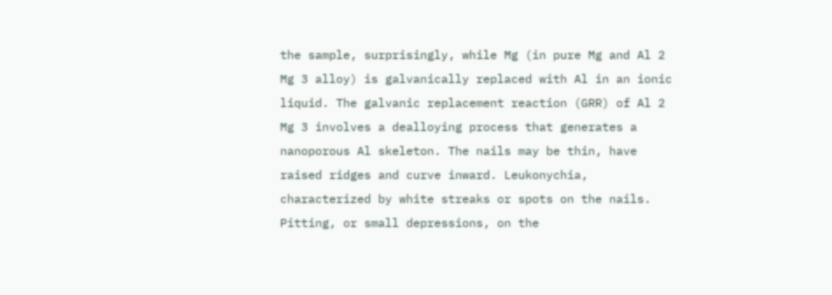the sample, surprisingly, while Mg (in pure Mg and Al 2 Mg 3 alloy) is galvanically replaced with Al in an ionic liquid. The galvanic replacement reaction (GRR) of Al 2 Mg 3 involves a dealloying process that generates a nanoporous Al skeleton. The nails may be thin, have raised ridges and curve inward. Leukonychia, characterized by white streaks or spots on the nails. Pitting, or small depressions, on the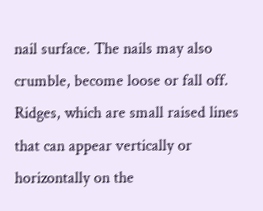nail surface. The nails may also crumble, become loose or fall off. Ridges, which are small raised lines that can appear vertically or horizontally on the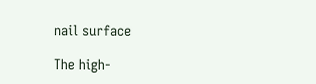nail surface

The high-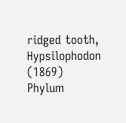ridged tooth, Hypsilophodon (1869) Phylum